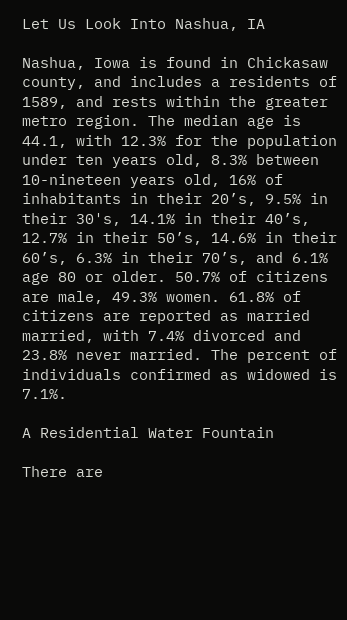Let Us Look Into Nashua, IA

Nashua, Iowa is found in Chickasaw county, and includes a residents of 1589, and rests within the greater metro region. The median age is 44.1, with 12.3% for the population under ten years old, 8.3% between 10-nineteen years old, 16% of inhabitants in their 20’s, 9.5% in their 30's, 14.1% in their 40’s, 12.7% in their 50’s, 14.6% in their 60’s, 6.3% in their 70’s, and 6.1% age 80 or older. 50.7% of citizens are male, 49.3% women. 61.8% of citizens are reported as married married, with 7.4% divorced and 23.8% never married. The percent of individuals confirmed as widowed is 7.1%.

A Residential Water Fountain

There are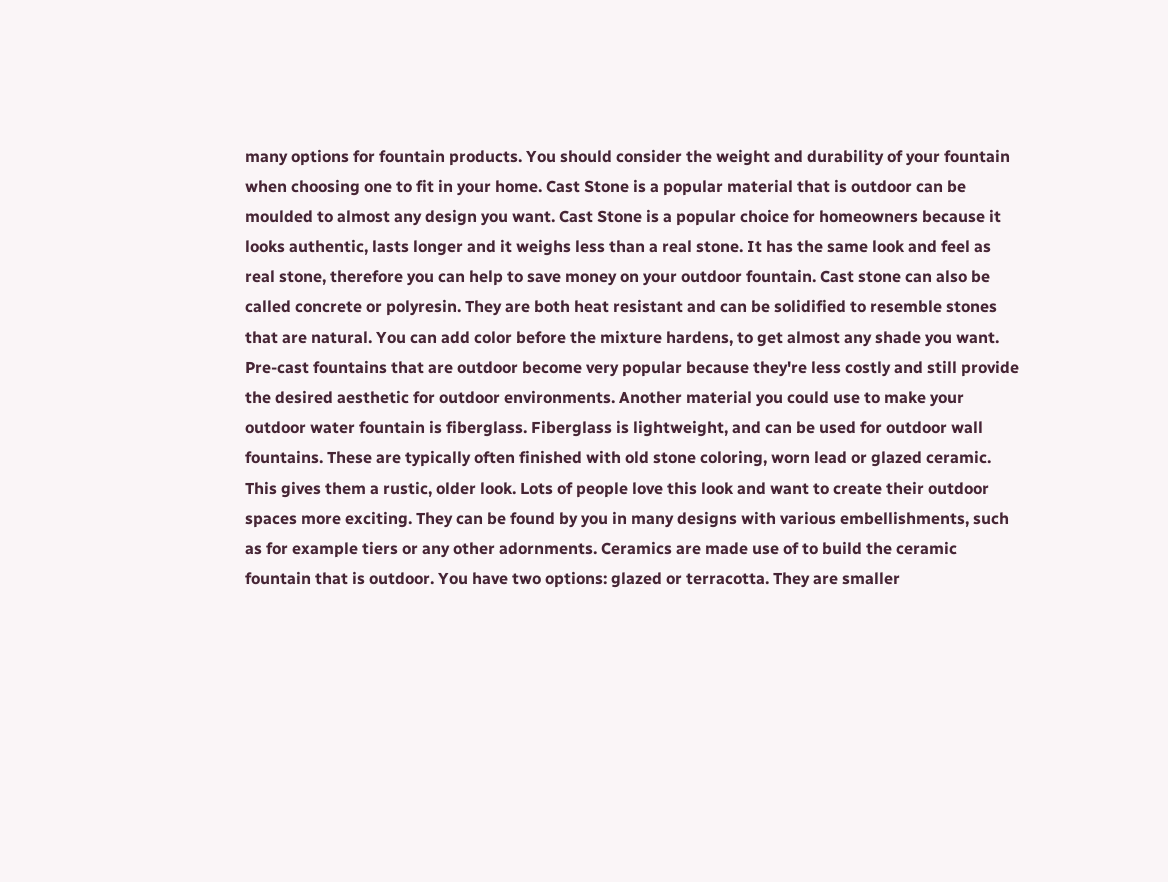many options for fountain products. You should consider the weight and durability of your fountain when choosing one to fit in your home. Cast Stone is a popular material that is outdoor can be moulded to almost any design you want. Cast Stone is a popular choice for homeowners because it looks authentic, lasts longer and it weighs less than a real stone. It has the same look and feel as real stone, therefore you can help to save money on your outdoor fountain. Cast stone can also be called concrete or polyresin. They are both heat resistant and can be solidified to resemble stones that are natural. You can add color before the mixture hardens, to get almost any shade you want. Pre-cast fountains that are outdoor become very popular because they're less costly and still provide the desired aesthetic for outdoor environments. Another material you could use to make your outdoor water fountain is fiberglass. Fiberglass is lightweight, and can be used for outdoor wall fountains. These are typically often finished with old stone coloring, worn lead or glazed ceramic. This gives them a rustic, older look. Lots of people love this look and want to create their outdoor spaces more exciting. They can be found by you in many designs with various embellishments, such as for example tiers or any other adornments. Ceramics are made use of to build the ceramic fountain that is outdoor. You have two options: glazed or terracotta. They are smaller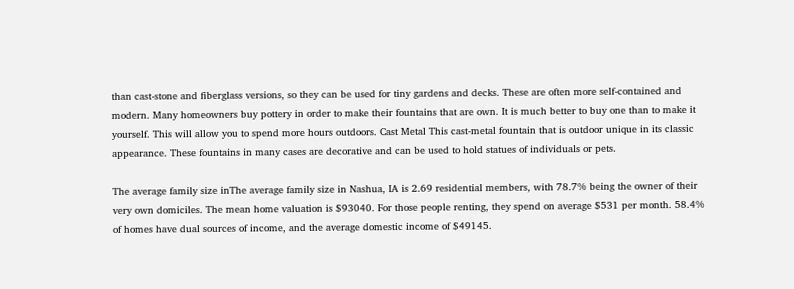than cast-stone and fiberglass versions, so they can be used for tiny gardens and decks. These are often more self-contained and modern. Many homeowners buy pottery in order to make their fountains that are own. It is much better to buy one than to make it yourself. This will allow you to spend more hours outdoors. Cast Metal This cast-metal fountain that is outdoor unique in its classic appearance. These fountains in many cases are decorative and can be used to hold statues of individuals or pets.

The average family size inThe average family size in Nashua, IA is 2.69 residential members, with 78.7% being the owner of their very own domiciles. The mean home valuation is $93040. For those people renting, they spend on average $531 per month. 58.4% of homes have dual sources of income, and the average domestic income of $49145.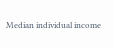Median individual income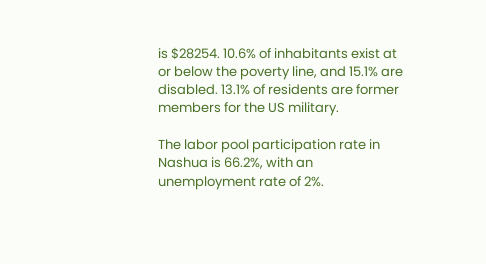is $28254. 10.6% of inhabitants exist at or below the poverty line, and 15.1% are disabled. 13.1% of residents are former members for the US military.

The labor pool participation rate in Nashua is 66.2%, with an unemployment rate of 2%.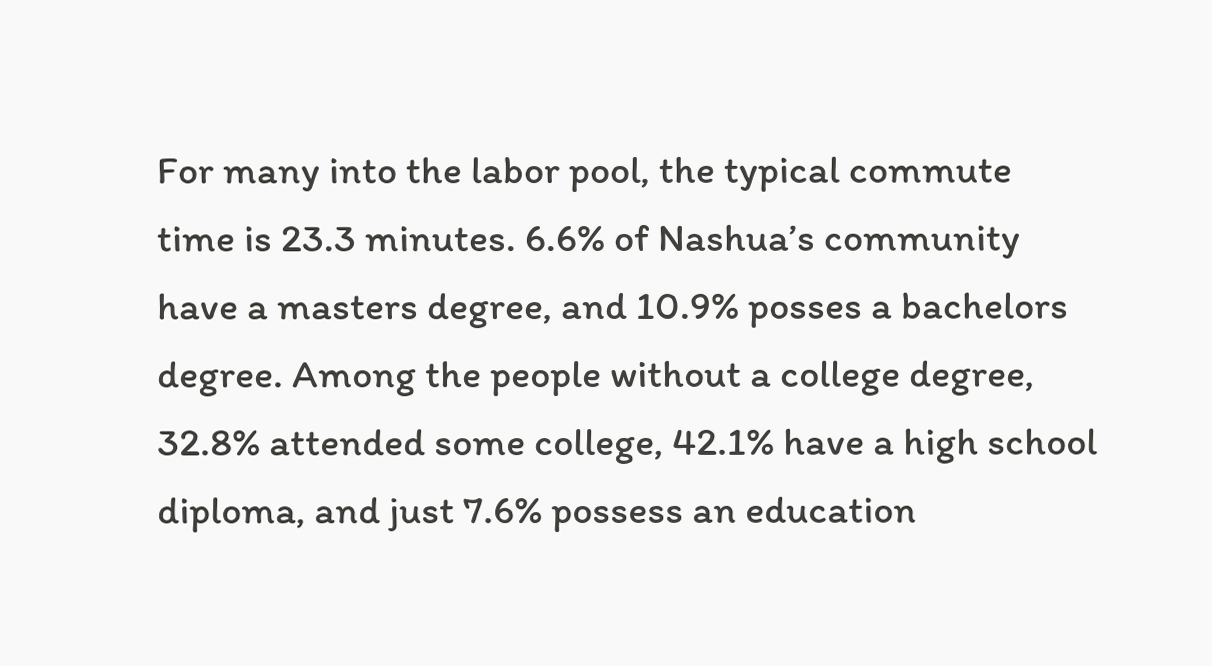For many into the labor pool, the typical commute time is 23.3 minutes. 6.6% of Nashua’s community have a masters degree, and 10.9% posses a bachelors degree. Among the people without a college degree, 32.8% attended some college, 42.1% have a high school diploma, and just 7.6% possess an education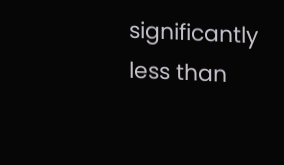significantly less than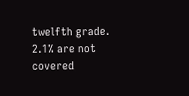twelfth grade. 2.1% are not covered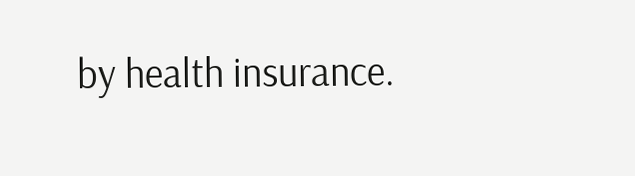by health insurance.